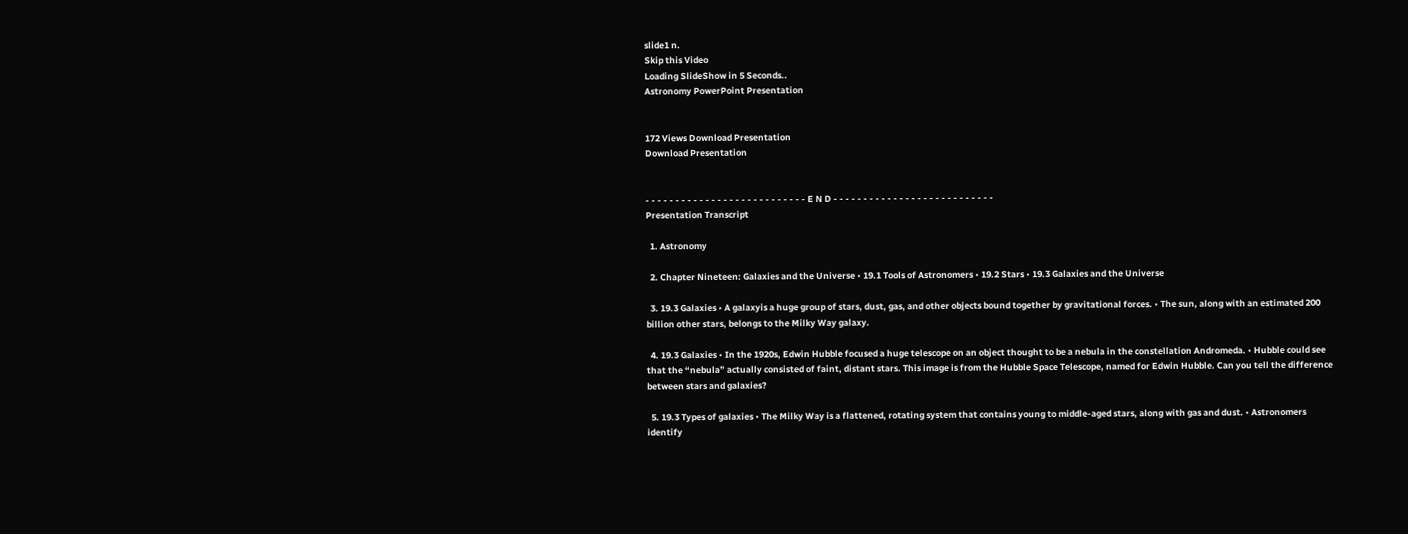slide1 n.
Skip this Video
Loading SlideShow in 5 Seconds..
Astronomy PowerPoint Presentation


172 Views Download Presentation
Download Presentation


- - - - - - - - - - - - - - - - - - - - - - - - - - - E N D - - - - - - - - - - - - - - - - - - - - - - - - - - -
Presentation Transcript

  1. Astronomy

  2. Chapter Nineteen: Galaxies and the Universe • 19.1 Tools of Astronomers • 19.2 Stars • 19.3 Galaxies and the Universe

  3. 19.3 Galaxies • A galaxyis a huge group of stars, dust, gas, and other objects bound together by gravitational forces. • The sun, along with an estimated 200 billion other stars, belongs to the Milky Way galaxy.

  4. 19.3 Galaxies • In the 1920s, Edwin Hubble focused a huge telescope on an object thought to be a nebula in the constellation Andromeda. • Hubble could see that the “nebula” actually consisted of faint, distant stars. This image is from the Hubble Space Telescope, named for Edwin Hubble. Can you tell the difference between stars and galaxies?

  5. 19.3 Types of galaxies • The Milky Way is a flattened, rotating system that contains young to middle-aged stars, along with gas and dust. • Astronomers identify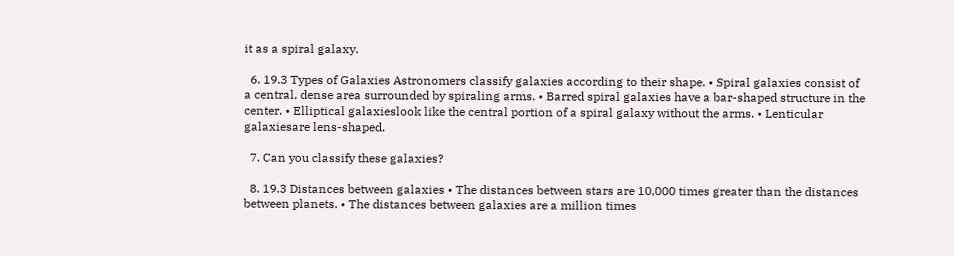it as a spiral galaxy.

  6. 19.3 Types of Galaxies Astronomers classify galaxies according to their shape. • Spiral galaxies consist of a central, dense area surrounded by spiraling arms. • Barred spiral galaxies have a bar-shaped structure in the center. • Elliptical galaxieslook like the central portion of a spiral galaxy without the arms. • Lenticular galaxiesare lens-shaped.

  7. Can you classify these galaxies?

  8. 19.3 Distances between galaxies • The distances between stars are 10,000 times greater than the distances between planets. • The distances between galaxies are a million times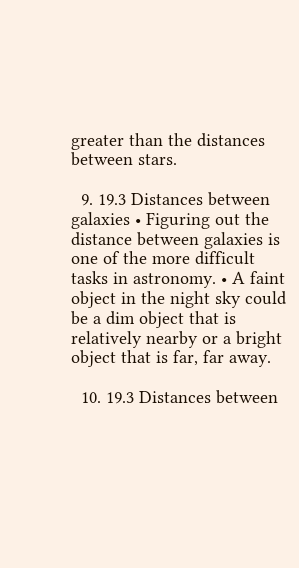greater than the distances between stars.

  9. 19.3 Distances between galaxies • Figuring out the distance between galaxies is one of the more difficult tasks in astronomy. • A faint object in the night sky could be a dim object that is relatively nearby or a bright object that is far, far away.

  10. 19.3 Distances between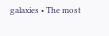galaxies • The most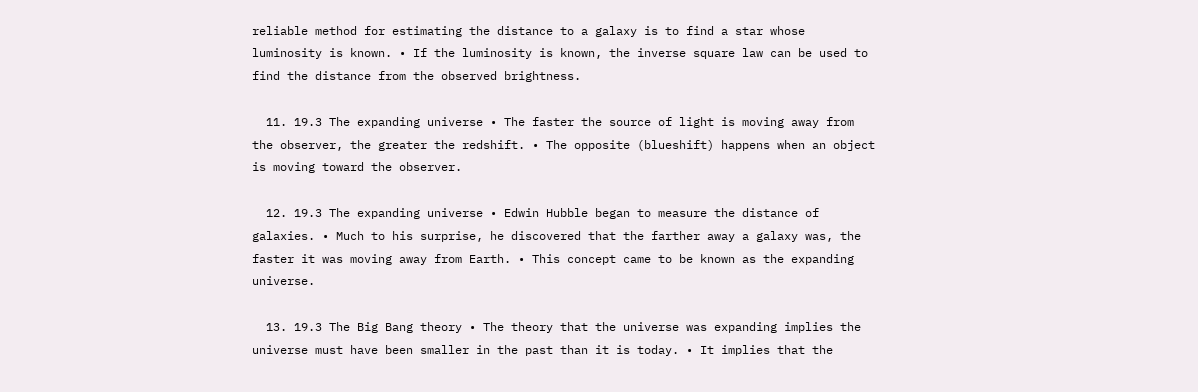reliable method for estimating the distance to a galaxy is to find a star whose luminosity is known. • If the luminosity is known, the inverse square law can be used to find the distance from the observed brightness.

  11. 19.3 The expanding universe • The faster the source of light is moving away from the observer, the greater the redshift. • The opposite (blueshift) happens when an object is moving toward the observer.

  12. 19.3 The expanding universe • Edwin Hubble began to measure the distance of galaxies. • Much to his surprise, he discovered that the farther away a galaxy was, the faster it was moving away from Earth. • This concept came to be known as the expanding universe.

  13. 19.3 The Big Bang theory • The theory that the universe was expanding implies the universe must have been smaller in the past than it is today. • It implies that the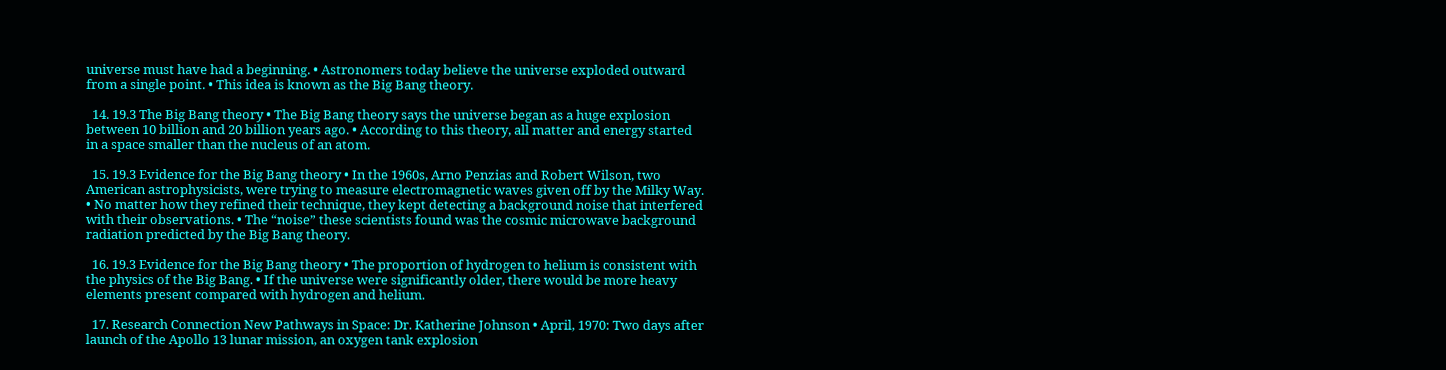universe must have had a beginning. • Astronomers today believe the universe exploded outward from a single point. • This idea is known as the Big Bang theory.

  14. 19.3 The Big Bang theory • The Big Bang theory says the universe began as a huge explosion between 10 billion and 20 billion years ago. • According to this theory, all matter and energy started in a space smaller than the nucleus of an atom.

  15. 19.3 Evidence for the Big Bang theory • In the 1960s, Arno Penzias and Robert Wilson, two American astrophysicists, were trying to measure electromagnetic waves given off by the Milky Way. • No matter how they refined their technique, they kept detecting a background noise that interfered with their observations. • The “noise” these scientists found was the cosmic microwave background radiation predicted by the Big Bang theory.

  16. 19.3 Evidence for the Big Bang theory • The proportion of hydrogen to helium is consistent with the physics of the Big Bang. • If the universe were significantly older, there would be more heavy elements present compared with hydrogen and helium.

  17. Research Connection New Pathways in Space: Dr. Katherine Johnson • April, 1970: Two days after launch of the Apollo 13 lunar mission, an oxygen tank explosion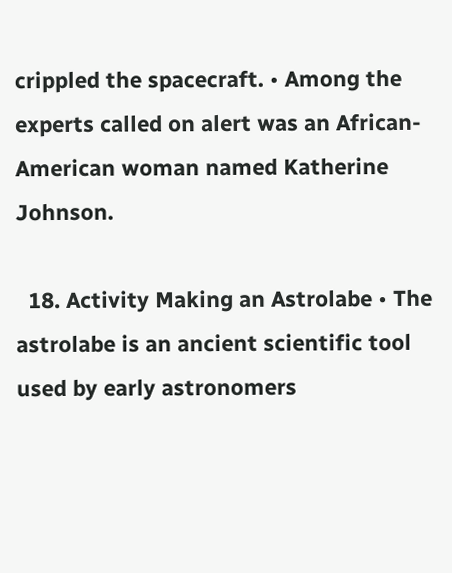crippled the spacecraft. • Among the experts called on alert was an African- American woman named Katherine Johnson.

  18. Activity Making an Astrolabe • The astrolabe is an ancient scientific tool used by early astronomers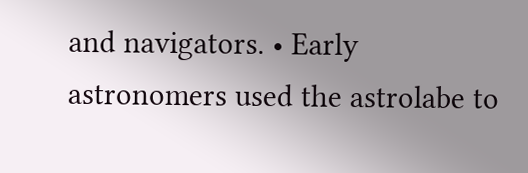and navigators. • Early astronomers used the astrolabe to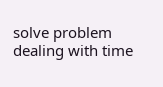solve problem dealing with time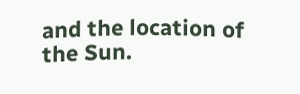and the location of the Sun.